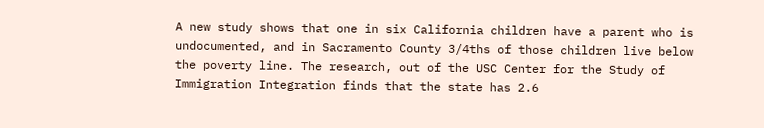A new study shows that one in six California children have a parent who is undocumented, and in Sacramento County 3/4ths of those children live below the poverty line. The research, out of the USC Center for the Study of Immigration Integration finds that the state has 2.6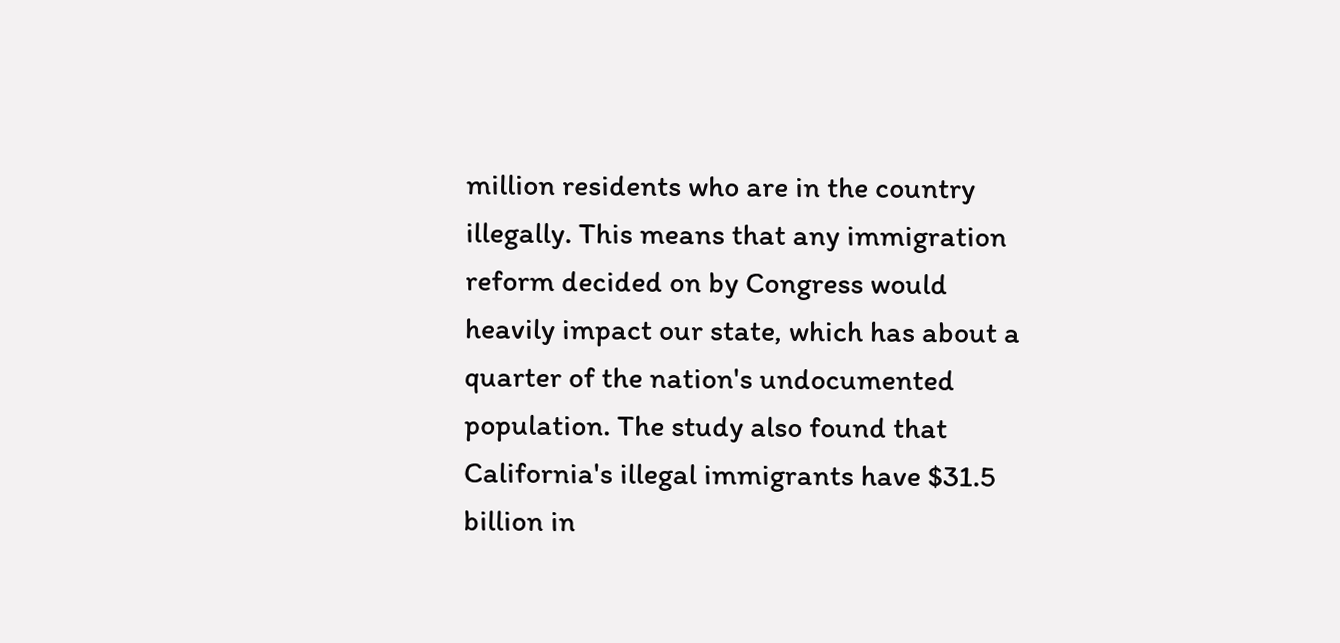million residents who are in the country illegally. This means that any immigration reform decided on by Congress would heavily impact our state, which has about a quarter of the nation's undocumented population. The study also found that California's illegal immigrants have $31.5 billion in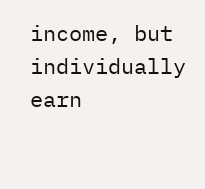income, but individually earn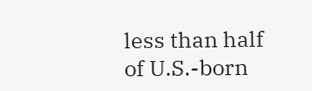less than half of U.S.-born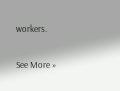workers.

See More »